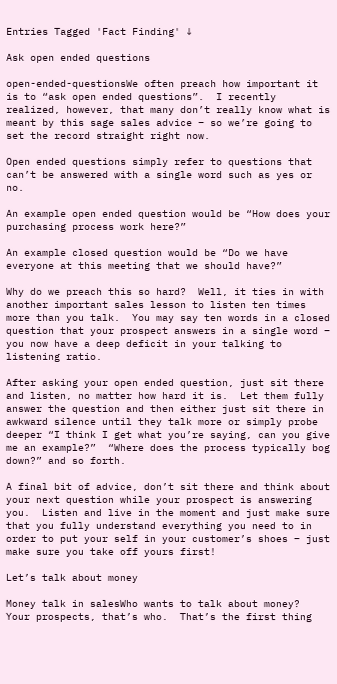Entries Tagged 'Fact Finding' ↓

Ask open ended questions

open-ended-questionsWe often preach how important it is to “ask open ended questions”.  I recently realized, however, that many don’t really know what is meant by this sage sales advice – so we’re going to set the record straight right now.

Open ended questions simply refer to questions that can’t be answered with a single word such as yes or no.

An example open ended question would be “How does your purchasing process work here?”

An example closed question would be “Do we have everyone at this meeting that we should have?”

Why do we preach this so hard?  Well, it ties in with another important sales lesson to listen ten times more than you talk.  You may say ten words in a closed question that your prospect answers in a single word – you now have a deep deficit in your talking to listening ratio.

After asking your open ended question, just sit there and listen, no matter how hard it is.  Let them fully answer the question and then either just sit there in awkward silence until they talk more or simply probe deeper “I think I get what you’re saying, can you give me an example?”  “Where does the process typically bog down?” and so forth.

A final bit of advice, don’t sit there and think about your next question while your prospect is answering you.  Listen and live in the moment and just make sure that you fully understand everything you need to in order to put your self in your customer’s shoes – just make sure you take off yours first!

Let’s talk about money

Money talk in salesWho wants to talk about money?  Your prospects, that’s who.  That’s the first thing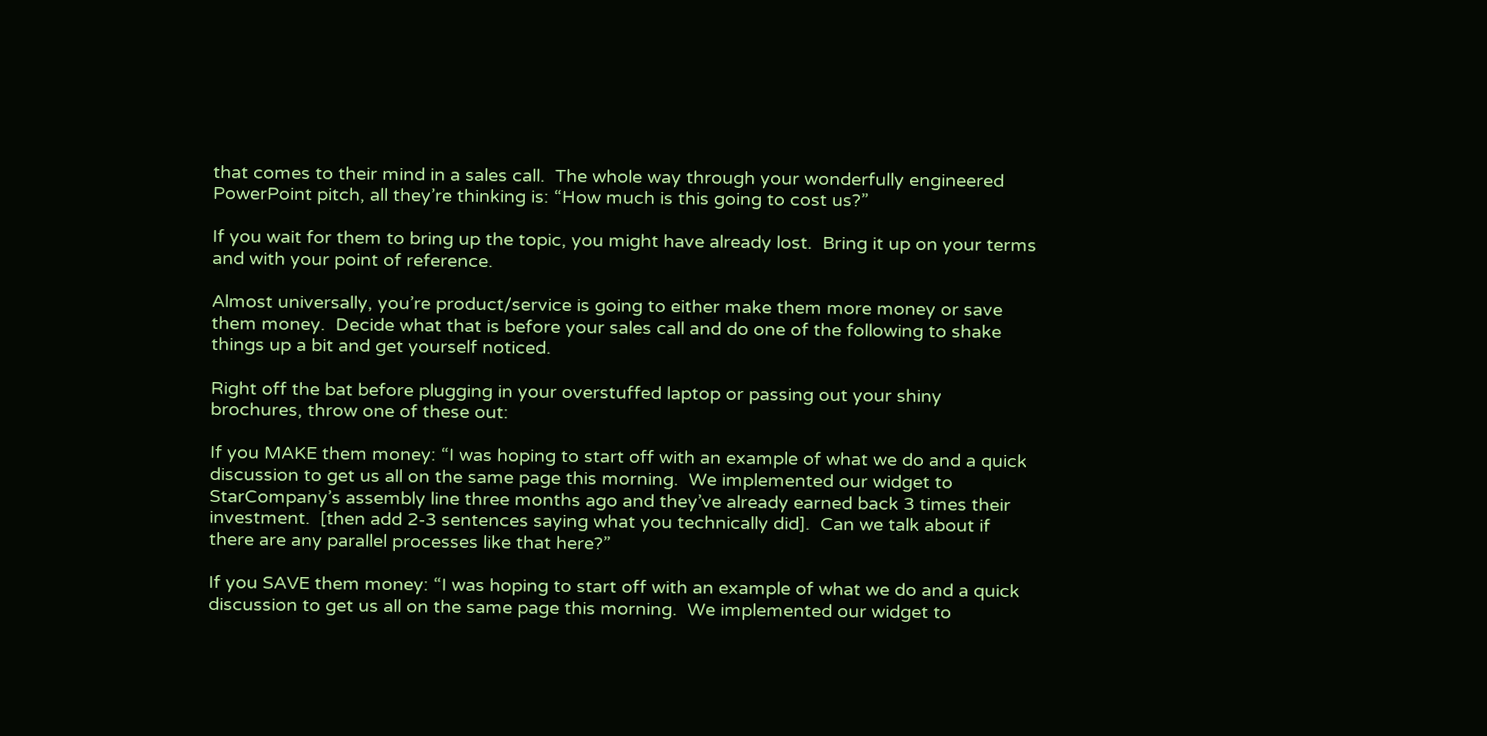that comes to their mind in a sales call.  The whole way through your wonderfully engineered PowerPoint pitch, all they’re thinking is: “How much is this going to cost us?”

If you wait for them to bring up the topic, you might have already lost.  Bring it up on your terms and with your point of reference.

Almost universally, you’re product/service is going to either make them more money or save them money.  Decide what that is before your sales call and do one of the following to shake things up a bit and get yourself noticed.

Right off the bat before plugging in your overstuffed laptop or passing out your shiny brochures, throw one of these out:

If you MAKE them money: “I was hoping to start off with an example of what we do and a quick discussion to get us all on the same page this morning.  We implemented our widget to StarCompany’s assembly line three months ago and they’ve already earned back 3 times their investment.  [then add 2-3 sentences saying what you technically did].  Can we talk about if there are any parallel processes like that here?”

If you SAVE them money: “I was hoping to start off with an example of what we do and a quick discussion to get us all on the same page this morning.  We implemented our widget to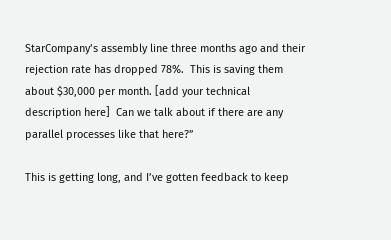StarCompany’s assembly line three months ago and their rejection rate has dropped 78%.  This is saving them about $30,000 per month. [add your technical description here]  Can we talk about if there are any parallel processes like that here?”

This is getting long, and I’ve gotten feedback to keep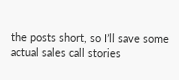the posts short, so I’ll save some actual sales call stories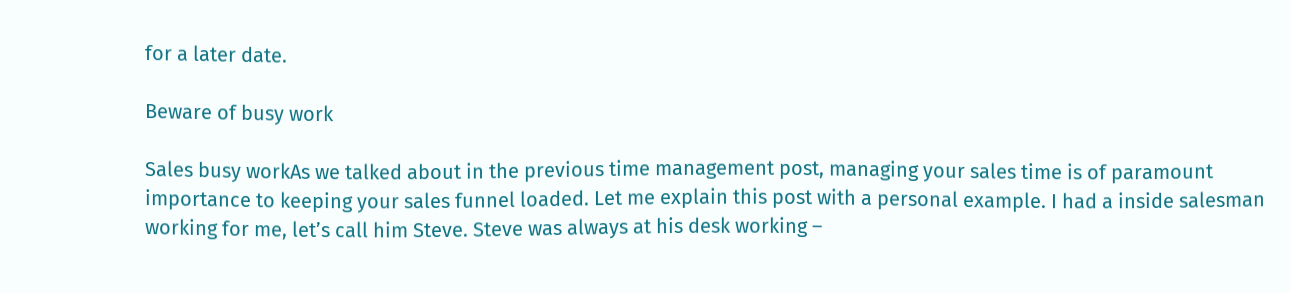for a later date.

Beware of busy work

Sales busy workAs we talked about in the previous time management post, managing your sales time is of paramount importance to keeping your sales funnel loaded. Let me explain this post with a personal example. I had a inside salesman working for me, let’s call him Steve. Steve was always at his desk working –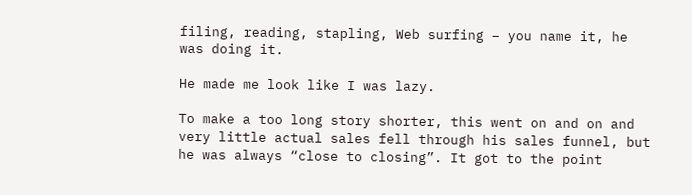filing, reading, stapling, Web surfing – you name it, he was doing it.

He made me look like I was lazy.

To make a too long story shorter, this went on and on and very little actual sales fell through his sales funnel, but he was always “close to closing”. It got to the point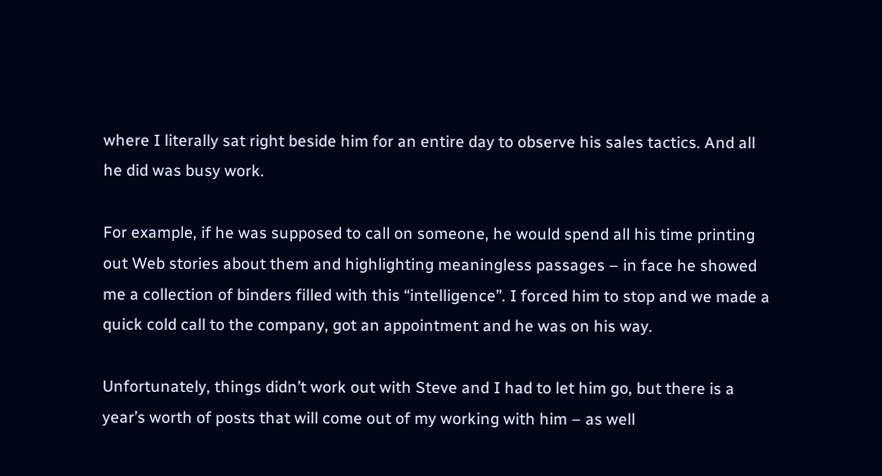where I literally sat right beside him for an entire day to observe his sales tactics. And all he did was busy work.

For example, if he was supposed to call on someone, he would spend all his time printing out Web stories about them and highlighting meaningless passages – in face he showed me a collection of binders filled with this “intelligence”. I forced him to stop and we made a quick cold call to the company, got an appointment and he was on his way.

Unfortunately, things didn’t work out with Steve and I had to let him go, but there is a year’s worth of posts that will come out of my working with him – as well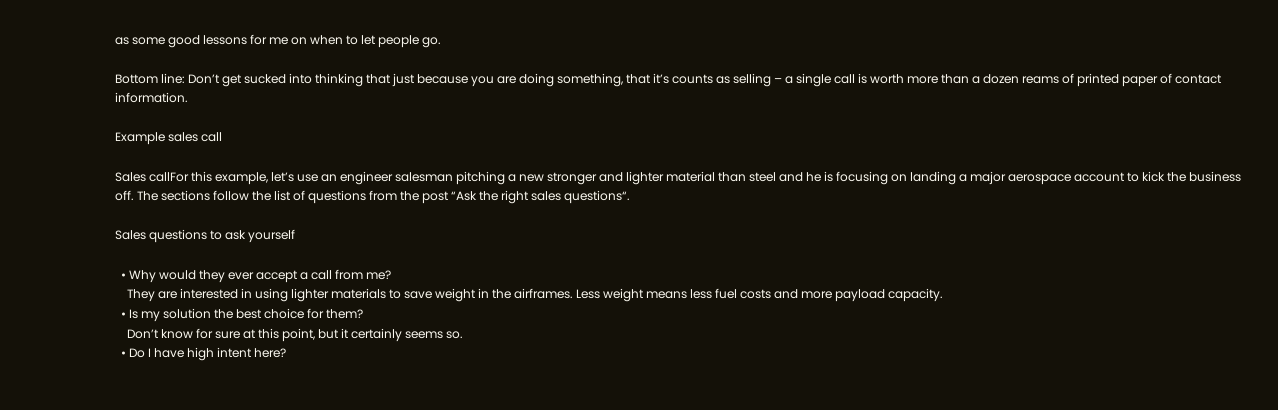as some good lessons for me on when to let people go.

Bottom line: Don’t get sucked into thinking that just because you are doing something, that it’s counts as selling – a single call is worth more than a dozen reams of printed paper of contact information.

Example sales call

Sales callFor this example, let’s use an engineer salesman pitching a new stronger and lighter material than steel and he is focusing on landing a major aerospace account to kick the business off. The sections follow the list of questions from the post “Ask the right sales questions“.

Sales questions to ask yourself

  • Why would they ever accept a call from me?
    They are interested in using lighter materials to save weight in the airframes. Less weight means less fuel costs and more payload capacity.
  • Is my solution the best choice for them?
    Don’t know for sure at this point, but it certainly seems so.
  • Do I have high intent here?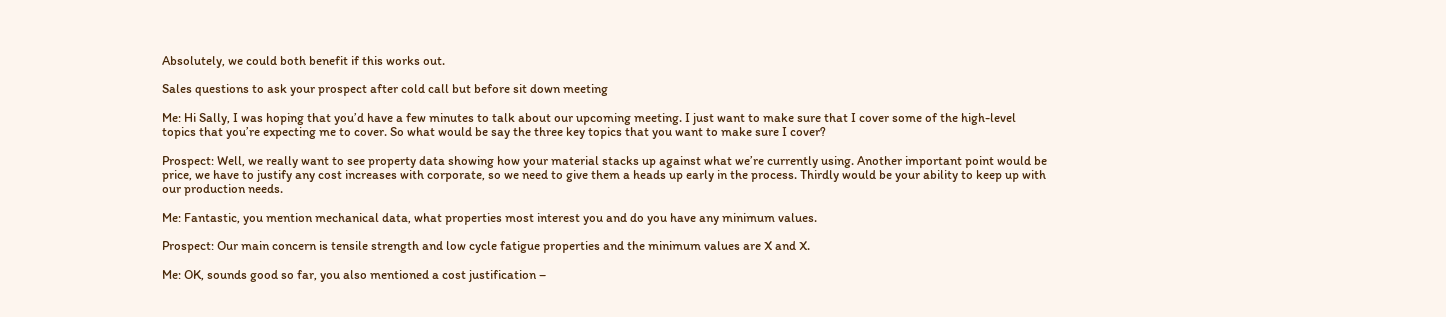Absolutely, we could both benefit if this works out.

Sales questions to ask your prospect after cold call but before sit down meeting

Me: Hi Sally, I was hoping that you’d have a few minutes to talk about our upcoming meeting. I just want to make sure that I cover some of the high-level topics that you’re expecting me to cover. So what would be say the three key topics that you want to make sure I cover?

Prospect: Well, we really want to see property data showing how your material stacks up against what we’re currently using. Another important point would be price, we have to justify any cost increases with corporate, so we need to give them a heads up early in the process. Thirdly would be your ability to keep up with our production needs.

Me: Fantastic, you mention mechanical data, what properties most interest you and do you have any minimum values.

Prospect: Our main concern is tensile strength and low cycle fatigue properties and the minimum values are X and X.

Me: OK, sounds good so far, you also mentioned a cost justification –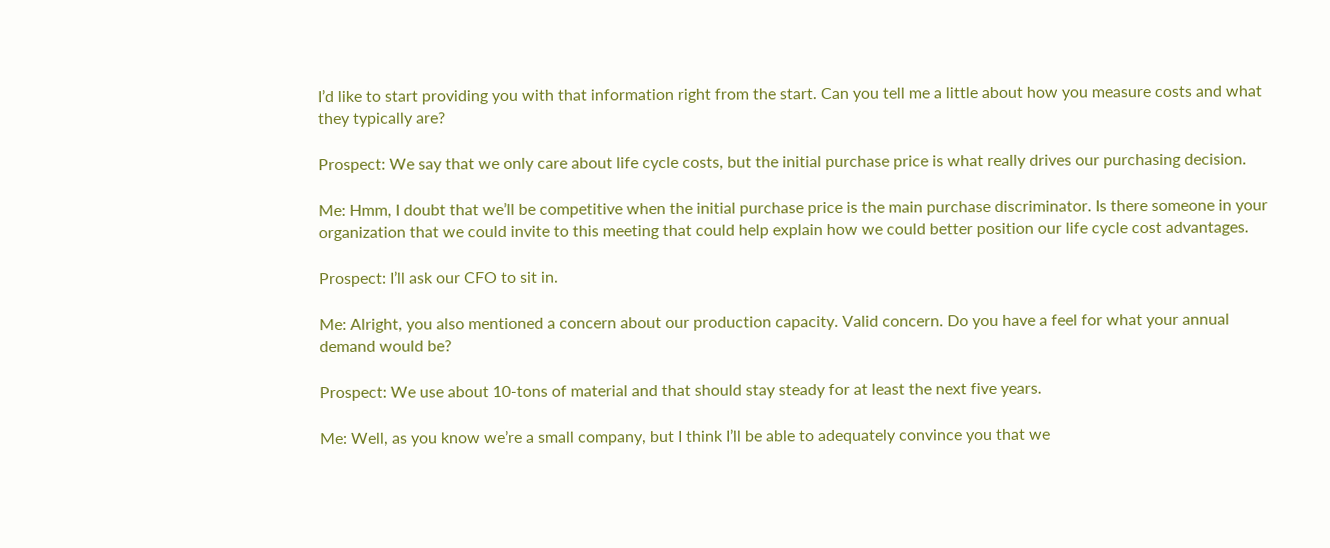I’d like to start providing you with that information right from the start. Can you tell me a little about how you measure costs and what they typically are?

Prospect: We say that we only care about life cycle costs, but the initial purchase price is what really drives our purchasing decision.

Me: Hmm, I doubt that we’ll be competitive when the initial purchase price is the main purchase discriminator. Is there someone in your organization that we could invite to this meeting that could help explain how we could better position our life cycle cost advantages.

Prospect: I’ll ask our CFO to sit in.

Me: Alright, you also mentioned a concern about our production capacity. Valid concern. Do you have a feel for what your annual demand would be?

Prospect: We use about 10-tons of material and that should stay steady for at least the next five years.

Me: Well, as you know we’re a small company, but I think I’ll be able to adequately convince you that we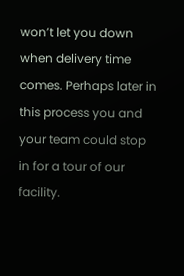won’t let you down when delivery time comes. Perhaps later in this process you and your team could stop in for a tour of our facility.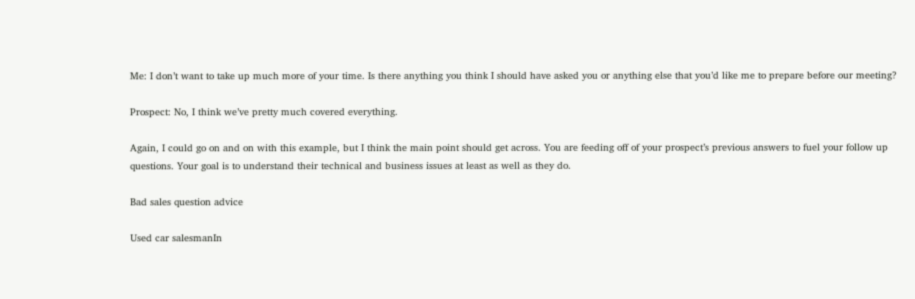Me: I don’t want to take up much more of your time. Is there anything you think I should have asked you or anything else that you’d like me to prepare before our meeting?

Prospect: No, I think we’ve pretty much covered everything.

Again, I could go on and on with this example, but I think the main point should get across. You are feeding off of your prospect’s previous answers to fuel your follow up questions. Your goal is to understand their technical and business issues at least as well as they do.

Bad sales question advice

Used car salesmanIn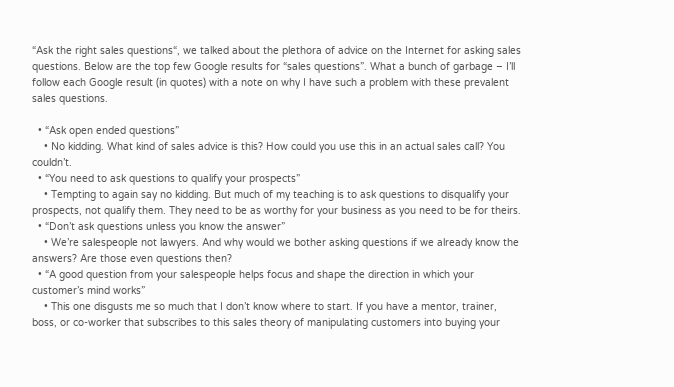“Ask the right sales questions“, we talked about the plethora of advice on the Internet for asking sales questions. Below are the top few Google results for “sales questions”. What a bunch of garbage – I’ll follow each Google result (in quotes) with a note on why I have such a problem with these prevalent sales questions.

  • “Ask open ended questions”
    • No kidding. What kind of sales advice is this? How could you use this in an actual sales call? You couldn’t.
  • “You need to ask questions to qualify your prospects”
    • Tempting to again say no kidding. But much of my teaching is to ask questions to disqualify your prospects, not qualify them. They need to be as worthy for your business as you need to be for theirs.
  • “Don’t ask questions unless you know the answer”
    • We’re salespeople not lawyers. And why would we bother asking questions if we already know the answers? Are those even questions then?
  • “A good question from your salespeople helps focus and shape the direction in which your customer’s mind works”
    • This one disgusts me so much that I don’t know where to start. If you have a mentor, trainer, boss, or co-worker that subscribes to this sales theory of manipulating customers into buying your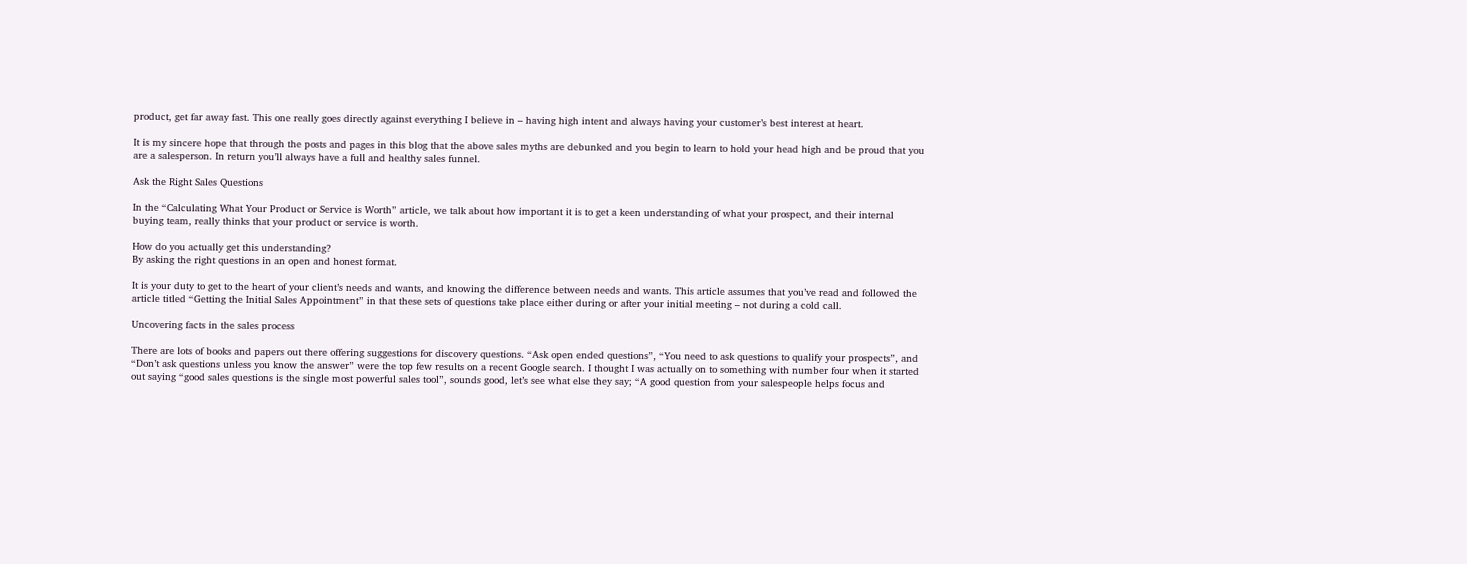product, get far away fast. This one really goes directly against everything I believe in – having high intent and always having your customer’s best interest at heart.

It is my sincere hope that through the posts and pages in this blog that the above sales myths are debunked and you begin to learn to hold your head high and be proud that you are a salesperson. In return you’ll always have a full and healthy sales funnel.

Ask the Right Sales Questions

In the “Calculating What Your Product or Service is Worth” article, we talk about how important it is to get a keen understanding of what your prospect, and their internal buying team, really thinks that your product or service is worth.

How do you actually get this understanding?
By asking the right questions in an open and honest format.

It is your duty to get to the heart of your client’s needs and wants, and knowing the difference between needs and wants. This article assumes that you’ve read and followed the article titled “Getting the Initial Sales Appointment” in that these sets of questions take place either during or after your initial meeting – not during a cold call.

Uncovering facts in the sales process

There are lots of books and papers out there offering suggestions for discovery questions. “Ask open ended questions”, “You need to ask questions to qualify your prospects”, and “Don’t ask questions unless you know the answer” were the top few results on a recent Google search. I thought I was actually on to something with number four when it started out saying “good sales questions is the single most powerful sales tool”, sounds good, let’s see what else they say; “A good question from your salespeople helps focus and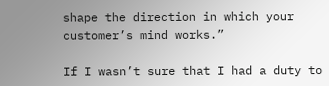shape the direction in which your customer’s mind works.”

If I wasn’t sure that I had a duty to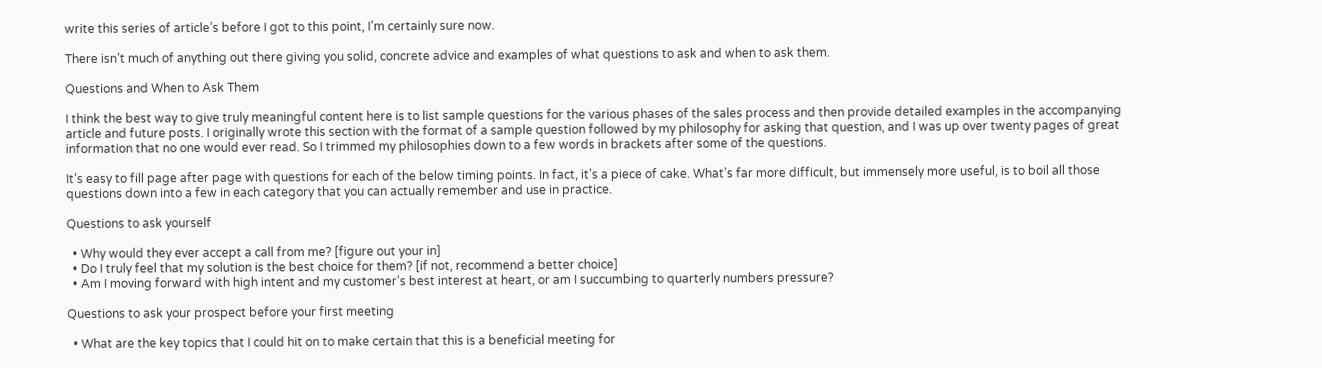write this series of article’s before I got to this point, I’m certainly sure now.

There isn’t much of anything out there giving you solid, concrete advice and examples of what questions to ask and when to ask them.

Questions and When to Ask Them

I think the best way to give truly meaningful content here is to list sample questions for the various phases of the sales process and then provide detailed examples in the accompanying article and future posts. I originally wrote this section with the format of a sample question followed by my philosophy for asking that question, and I was up over twenty pages of great information that no one would ever read. So I trimmed my philosophies down to a few words in brackets after some of the questions.

It’s easy to fill page after page with questions for each of the below timing points. In fact, it’s a piece of cake. What’s far more difficult, but immensely more useful, is to boil all those questions down into a few in each category that you can actually remember and use in practice.

Questions to ask yourself

  • Why would they ever accept a call from me? [figure out your in]
  • Do I truly feel that my solution is the best choice for them? [if not, recommend a better choice]
  • Am I moving forward with high intent and my customer’s best interest at heart, or am I succumbing to quarterly numbers pressure?

Questions to ask your prospect before your first meeting

  • What are the key topics that I could hit on to make certain that this is a beneficial meeting for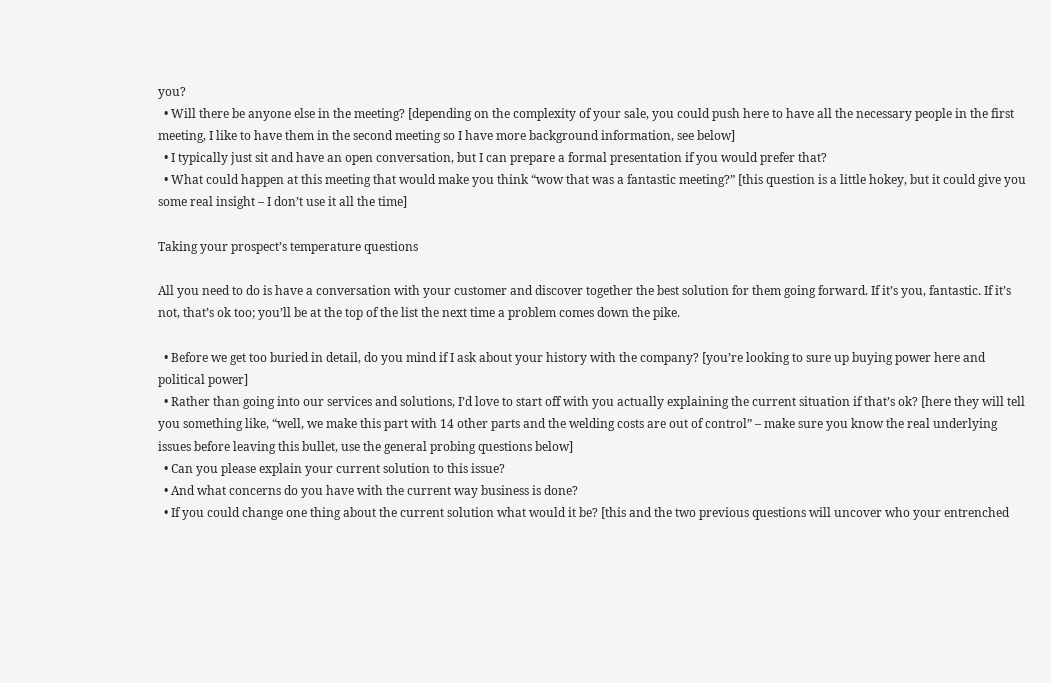you?
  • Will there be anyone else in the meeting? [depending on the complexity of your sale, you could push here to have all the necessary people in the first meeting, I like to have them in the second meeting so I have more background information, see below]
  • I typically just sit and have an open conversation, but I can prepare a formal presentation if you would prefer that?
  • What could happen at this meeting that would make you think “wow that was a fantastic meeting?” [this question is a little hokey, but it could give you some real insight – I don’t use it all the time]

Taking your prospect’s temperature questions

All you need to do is have a conversation with your customer and discover together the best solution for them going forward. If it’s you, fantastic. If it’s not, that’s ok too; you’ll be at the top of the list the next time a problem comes down the pike.

  • Before we get too buried in detail, do you mind if I ask about your history with the company? [you’re looking to sure up buying power here and political power]
  • Rather than going into our services and solutions, I’d love to start off with you actually explaining the current situation if that’s ok? [here they will tell you something like, “well, we make this part with 14 other parts and the welding costs are out of control” – make sure you know the real underlying issues before leaving this bullet, use the general probing questions below]
  • Can you please explain your current solution to this issue?
  • And what concerns do you have with the current way business is done?
  • If you could change one thing about the current solution what would it be? [this and the two previous questions will uncover who your entrenched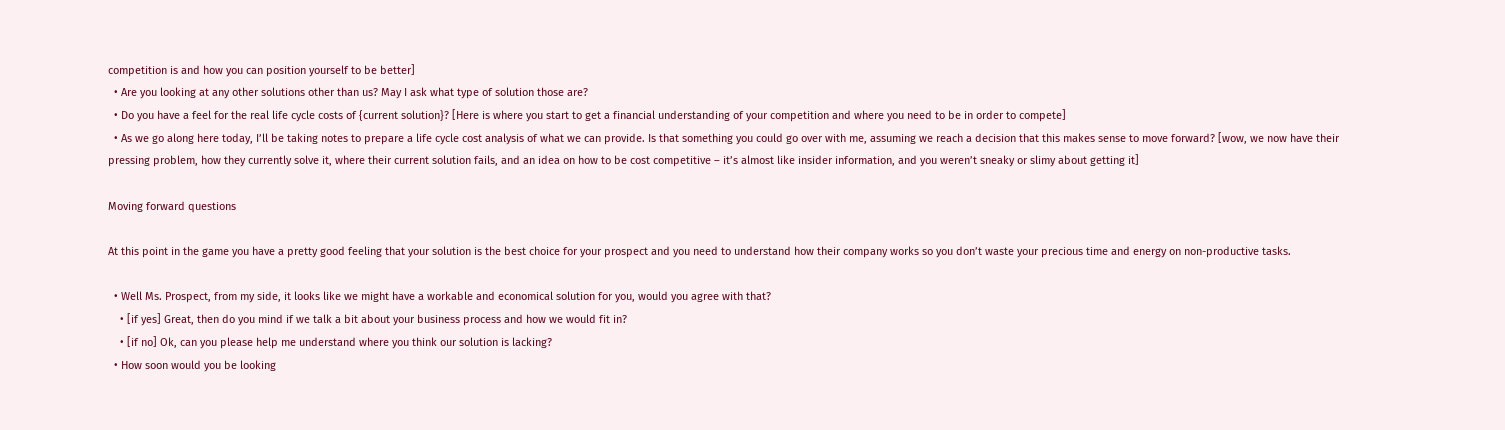competition is and how you can position yourself to be better]
  • Are you looking at any other solutions other than us? May I ask what type of solution those are?
  • Do you have a feel for the real life cycle costs of {current solution}? [Here is where you start to get a financial understanding of your competition and where you need to be in order to compete]
  • As we go along here today, I’ll be taking notes to prepare a life cycle cost analysis of what we can provide. Is that something you could go over with me, assuming we reach a decision that this makes sense to move forward? [wow, we now have their pressing problem, how they currently solve it, where their current solution fails, and an idea on how to be cost competitive – it’s almost like insider information, and you weren’t sneaky or slimy about getting it]

Moving forward questions

At this point in the game you have a pretty good feeling that your solution is the best choice for your prospect and you need to understand how their company works so you don’t waste your precious time and energy on non-productive tasks.

  • Well Ms. Prospect, from my side, it looks like we might have a workable and economical solution for you, would you agree with that?
    • [if yes] Great, then do you mind if we talk a bit about your business process and how we would fit in?
    • [if no] Ok, can you please help me understand where you think our solution is lacking?
  • How soon would you be looking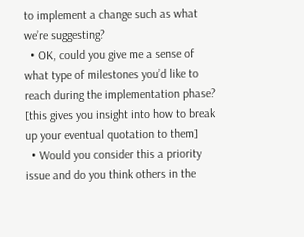to implement a change such as what we’re suggesting?
  • OK, could you give me a sense of what type of milestones you’d like to reach during the implementation phase? [this gives you insight into how to break up your eventual quotation to them]
  • Would you consider this a priority issue and do you think others in the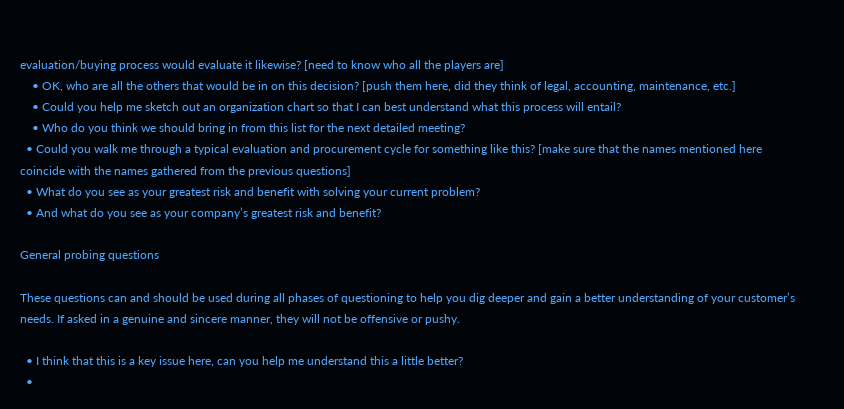evaluation/buying process would evaluate it likewise? [need to know who all the players are]
    • OK, who are all the others that would be in on this decision? [push them here, did they think of legal, accounting, maintenance, etc.]
    • Could you help me sketch out an organization chart so that I can best understand what this process will entail?
    • Who do you think we should bring in from this list for the next detailed meeting?
  • Could you walk me through a typical evaluation and procurement cycle for something like this? [make sure that the names mentioned here coincide with the names gathered from the previous questions]
  • What do you see as your greatest risk and benefit with solving your current problem?
  • And what do you see as your company’s greatest risk and benefit?

General probing questions

These questions can and should be used during all phases of questioning to help you dig deeper and gain a better understanding of your customer’s needs. If asked in a genuine and sincere manner, they will not be offensive or pushy.

  • I think that this is a key issue here, can you help me understand this a little better?
  •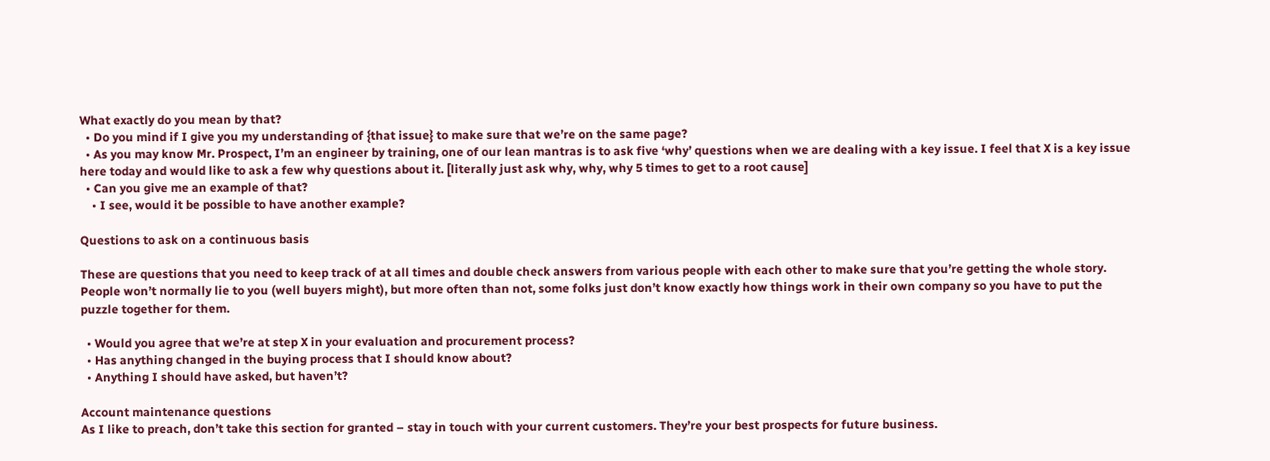What exactly do you mean by that?
  • Do you mind if I give you my understanding of {that issue} to make sure that we’re on the same page?
  • As you may know Mr. Prospect, I’m an engineer by training, one of our lean mantras is to ask five ‘why’ questions when we are dealing with a key issue. I feel that X is a key issue here today and would like to ask a few why questions about it. [literally just ask why, why, why 5 times to get to a root cause]
  • Can you give me an example of that?
    • I see, would it be possible to have another example?

Questions to ask on a continuous basis

These are questions that you need to keep track of at all times and double check answers from various people with each other to make sure that you’re getting the whole story. People won’t normally lie to you (well buyers might), but more often than not, some folks just don’t know exactly how things work in their own company so you have to put the puzzle together for them.

  • Would you agree that we’re at step X in your evaluation and procurement process?
  • Has anything changed in the buying process that I should know about?
  • Anything I should have asked, but haven’t?

Account maintenance questions
As I like to preach, don’t take this section for granted – stay in touch with your current customers. They’re your best prospects for future business.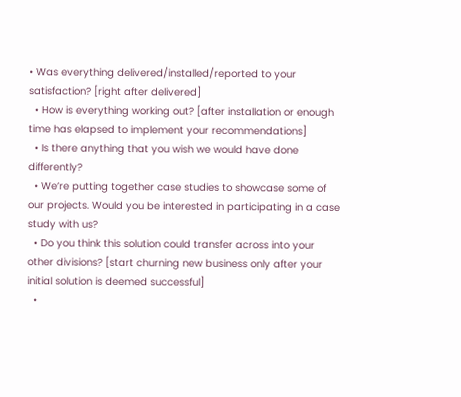• Was everything delivered/installed/reported to your satisfaction? [right after delivered]
  • How is everything working out? [after installation or enough time has elapsed to implement your recommendations]
  • Is there anything that you wish we would have done differently?
  • We’re putting together case studies to showcase some of our projects. Would you be interested in participating in a case study with us?
  • Do you think this solution could transfer across into your other divisions? [start churning new business only after your initial solution is deemed successful]
  •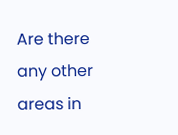Are there any other areas in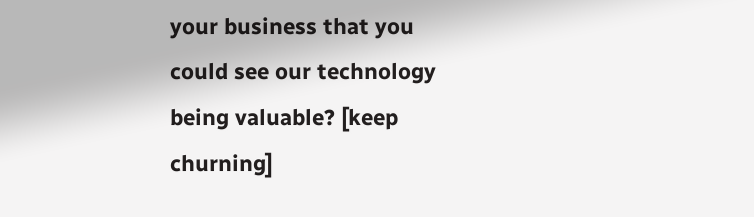your business that you could see our technology being valuable? [keep churning]